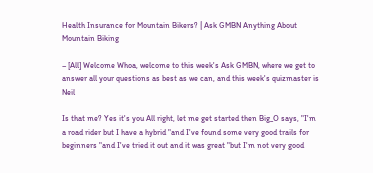Health Insurance for Mountain Bikers? | Ask GMBN Anything About Mountain Biking

– [All] Welcome Whoa, welcome to this week's Ask GMBN, where we get to answer all your questions as best as we can, and this week's quizmaster is Neil

Is that me? Yes it's you All right, let me get started then Big_O says, "I'm a road rider but I have a hybrid "and I've found some very good trails for beginners "and I've tried it out and it was great "but I'm not very good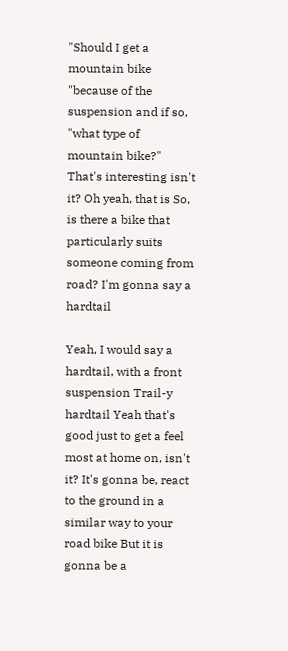"Should I get a mountain bike "because of the suspension and if so, "what type of mountain bike?" That's interesting isn't it? Oh yeah, that is So, is there a bike that particularly suits someone coming from road? I'm gonna say a hardtail

Yeah, I would say a hardtail, with a front suspension Trail-y hardtail Yeah that's good just to get a feel most at home on, isn't it? It's gonna be, react to the ground in a similar way to your road bike But it is gonna be a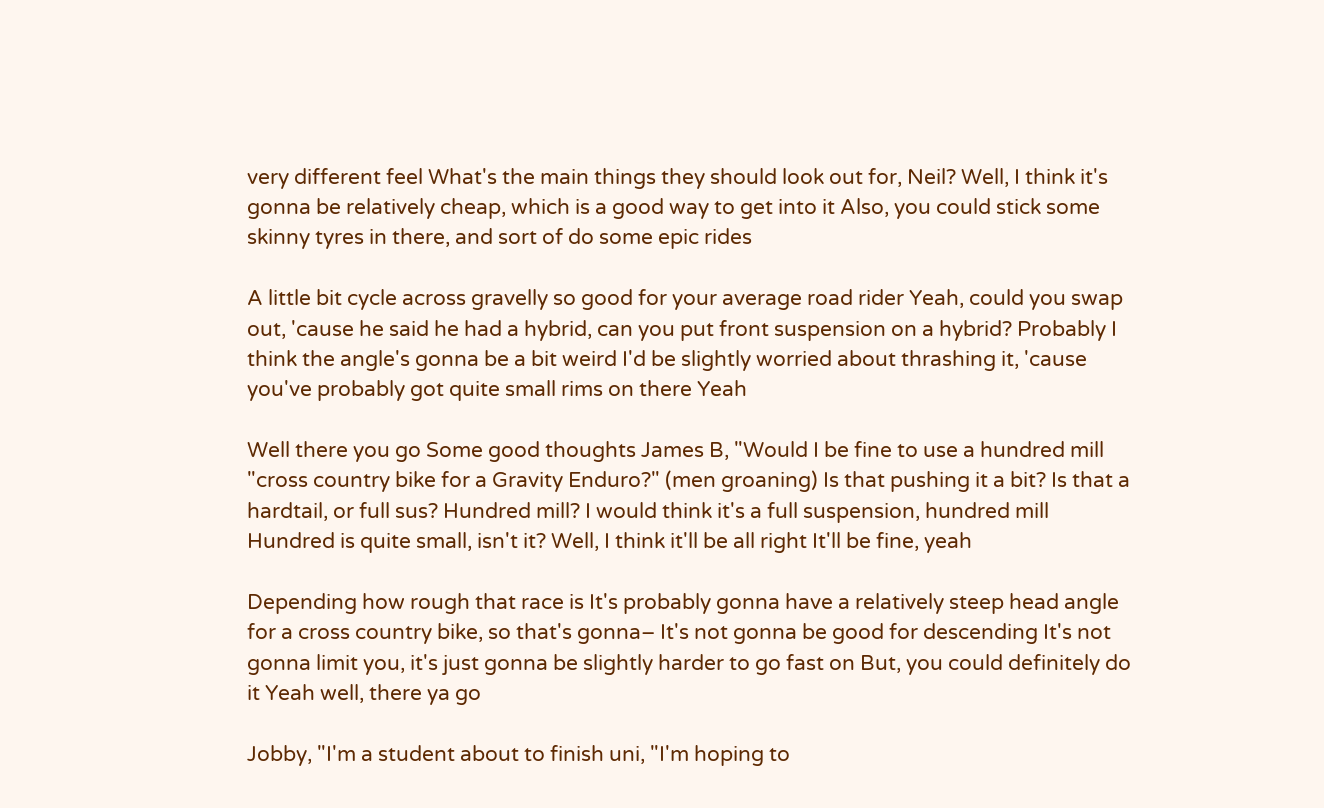very different feel What's the main things they should look out for, Neil? Well, I think it's gonna be relatively cheap, which is a good way to get into it Also, you could stick some skinny tyres in there, and sort of do some epic rides

A little bit cycle across gravelly so good for your average road rider Yeah, could you swap out, 'cause he said he had a hybrid, can you put front suspension on a hybrid? Probably I think the angle's gonna be a bit weird I'd be slightly worried about thrashing it, 'cause you've probably got quite small rims on there Yeah

Well there you go Some good thoughts James B, "Would I be fine to use a hundred mill "cross country bike for a Gravity Enduro?" (men groaning) Is that pushing it a bit? Is that a hardtail, or full sus? Hundred mill? I would think it's a full suspension, hundred mill Hundred is quite small, isn't it? Well, I think it'll be all right It'll be fine, yeah

Depending how rough that race is It's probably gonna have a relatively steep head angle for a cross country bike, so that's gonna– It's not gonna be good for descending It's not gonna limit you, it's just gonna be slightly harder to go fast on But, you could definitely do it Yeah well, there ya go

Jobby, "I'm a student about to finish uni, "I'm hoping to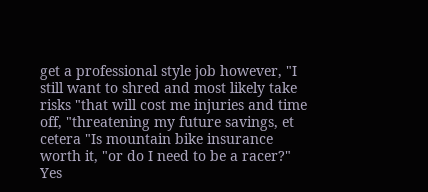get a professional style job however, "I still want to shred and most likely take risks "that will cost me injuries and time off, "threatening my future savings, et cetera "Is mountain bike insurance worth it, "or do I need to be a racer?" Yes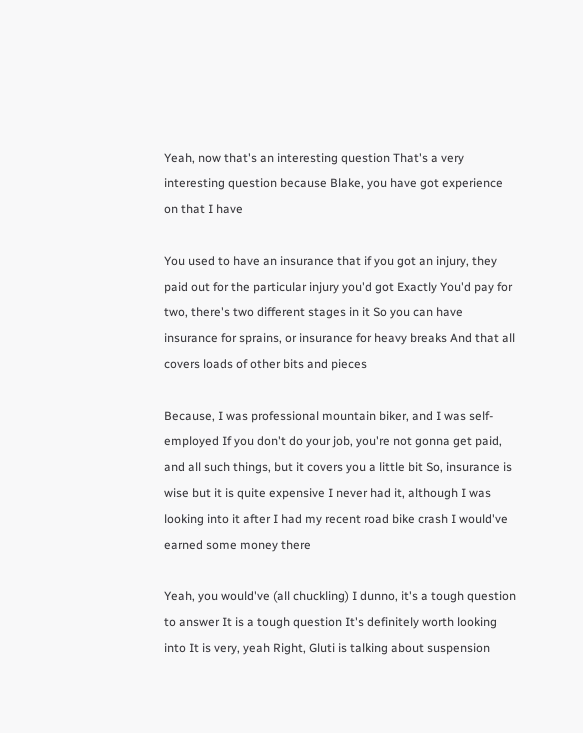Yeah, now that's an interesting question That's a very interesting question because Blake, you have got experience on that I have

You used to have an insurance that if you got an injury, they paid out for the particular injury you'd got Exactly You'd pay for two, there's two different stages in it So you can have insurance for sprains, or insurance for heavy breaks And that all covers loads of other bits and pieces

Because, I was professional mountain biker, and I was self-employed If you don't do your job, you're not gonna get paid, and all such things, but it covers you a little bit So, insurance is wise but it is quite expensive I never had it, although I was looking into it after I had my recent road bike crash I would've earned some money there

Yeah, you would've (all chuckling) I dunno, it's a tough question to answer It is a tough question It's definitely worth looking into It is very, yeah Right, Gluti is talking about suspension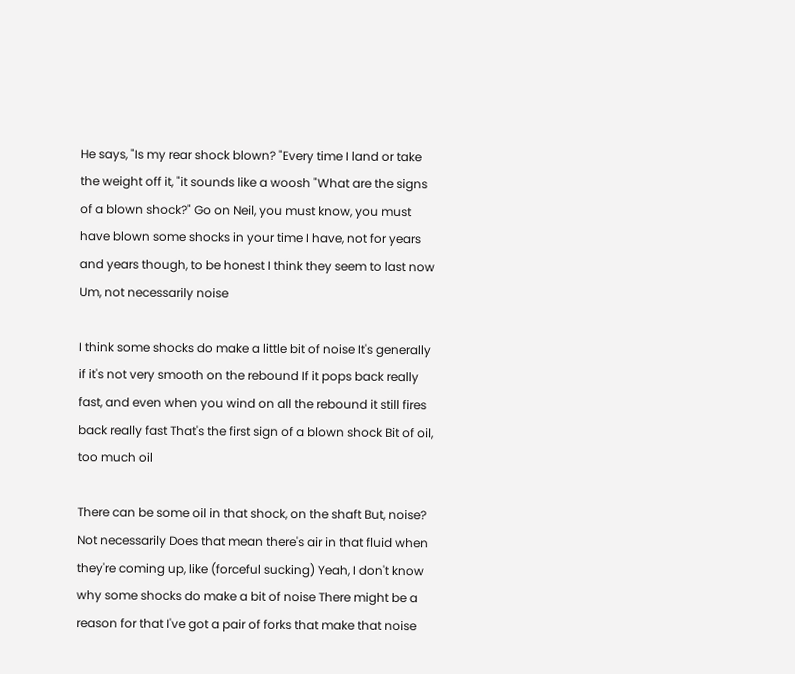He says, "Is my rear shock blown? "Every time I land or take the weight off it, "it sounds like a woosh "What are the signs of a blown shock?" Go on Neil, you must know, you must have blown some shocks in your time I have, not for years and years though, to be honest I think they seem to last now Um, not necessarily noise

I think some shocks do make a little bit of noise It's generally if it's not very smooth on the rebound If it pops back really fast, and even when you wind on all the rebound it still fires back really fast That's the first sign of a blown shock Bit of oil, too much oil

There can be some oil in that shock, on the shaft But, noise? Not necessarily Does that mean there's air in that fluid when they're coming up, like (forceful sucking) Yeah, I don't know why some shocks do make a bit of noise There might be a reason for that I've got a pair of forks that make that noise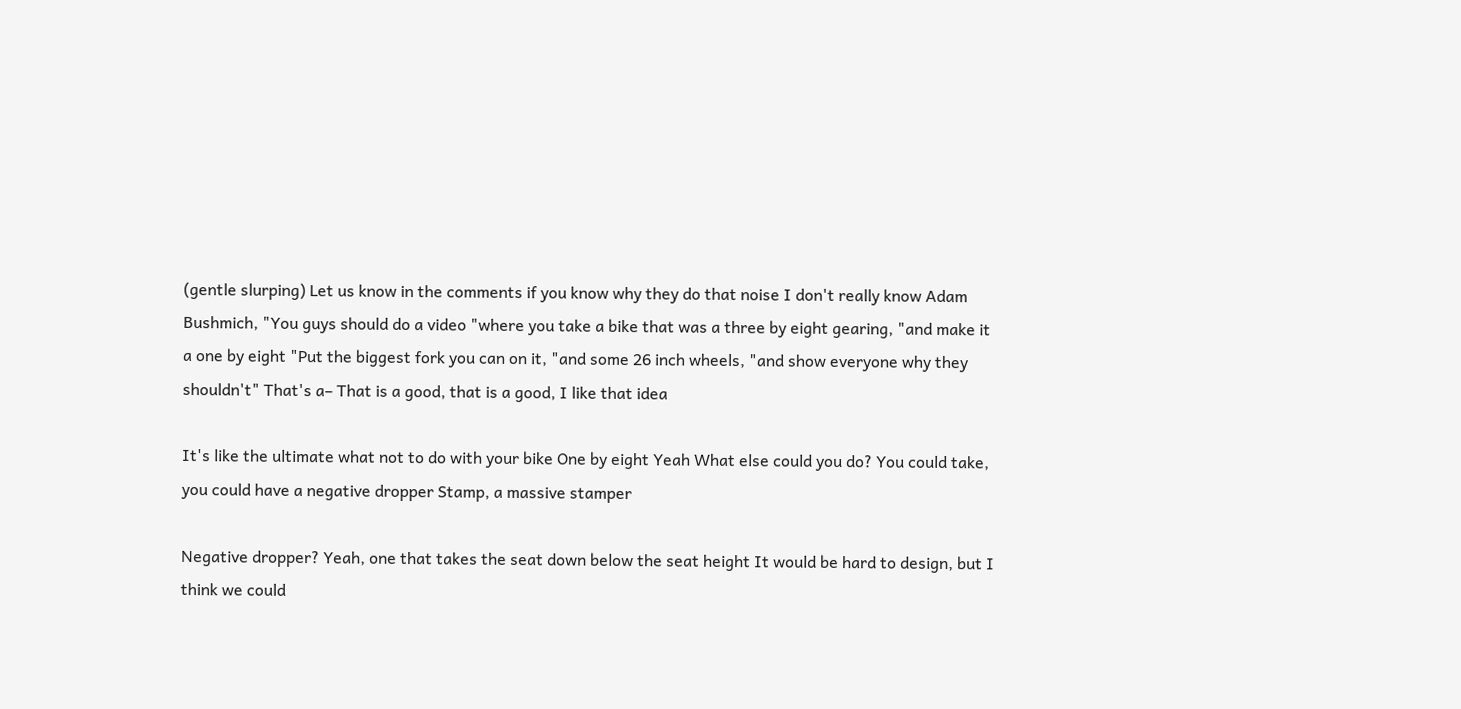(gentle slurping) Let us know in the comments if you know why they do that noise I don't really know Adam Bushmich, "You guys should do a video "where you take a bike that was a three by eight gearing, "and make it a one by eight "Put the biggest fork you can on it, "and some 26 inch wheels, "and show everyone why they shouldn't" That's a– That is a good, that is a good, I like that idea

It's like the ultimate what not to do with your bike One by eight Yeah What else could you do? You could take, you could have a negative dropper Stamp, a massive stamper

Negative dropper? Yeah, one that takes the seat down below the seat height It would be hard to design, but I think we could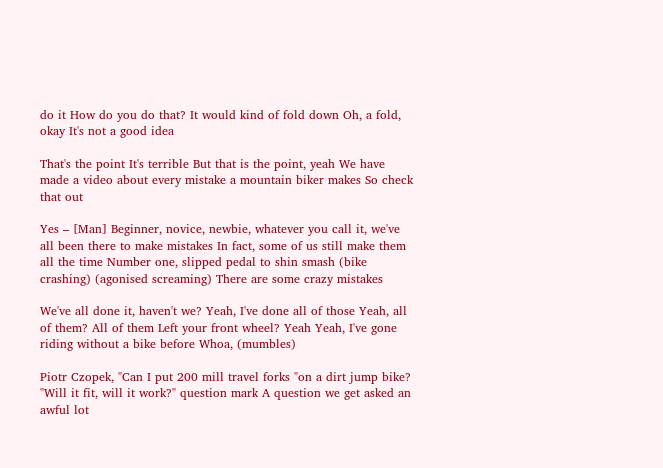do it How do you do that? It would kind of fold down Oh, a fold, okay It's not a good idea

That's the point It's terrible But that is the point, yeah We have made a video about every mistake a mountain biker makes So check that out

Yes – [Man] Beginner, novice, newbie, whatever you call it, we've all been there to make mistakes In fact, some of us still make them all the time Number one, slipped pedal to shin smash (bike crashing) (agonised screaming) There are some crazy mistakes

We've all done it, haven't we? Yeah, I've done all of those Yeah, all of them? All of them Left your front wheel? Yeah Yeah, I've gone riding without a bike before Whoa, (mumbles)

Piotr Czopek, "Can I put 200 mill travel forks "on a dirt jump bike? "Will it fit, will it work?" question mark A question we get asked an awful lot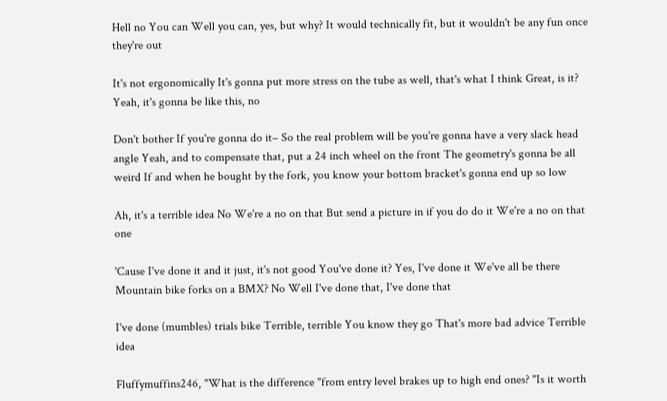Hell no You can Well you can, yes, but why? It would technically fit, but it wouldn't be any fun once they're out

It's not ergonomically It's gonna put more stress on the tube as well, that's what I think Great, is it? Yeah, it's gonna be like this, no

Don't bother If you're gonna do it– So the real problem will be you're gonna have a very slack head angle Yeah, and to compensate that, put a 24 inch wheel on the front The geometry's gonna be all weird If and when he bought by the fork, you know your bottom bracket's gonna end up so low

Ah, it's a terrible idea No We're a no on that But send a picture in if you do do it We're a no on that one

'Cause I've done it and it just, it's not good You've done it? Yes, I've done it We've all be there Mountain bike forks on a BMX? No Well I've done that, I've done that

I've done (mumbles) trials bike Terrible, terrible You know they go That's more bad advice Terrible idea

Fluffymuffins246, "What is the difference "from entry level brakes up to high end ones? "Is it worth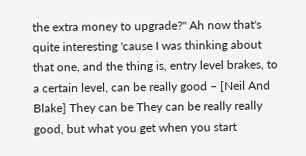the extra money to upgrade?" Ah now that's quite interesting 'cause I was thinking about that one, and the thing is, entry level brakes, to a certain level, can be really good – [Neil And Blake] They can be They can be really really good, but what you get when you start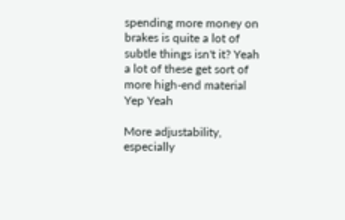spending more money on brakes is quite a lot of subtle things isn't it? Yeah a lot of these get sort of more high-end material Yep Yeah

More adjustability, especially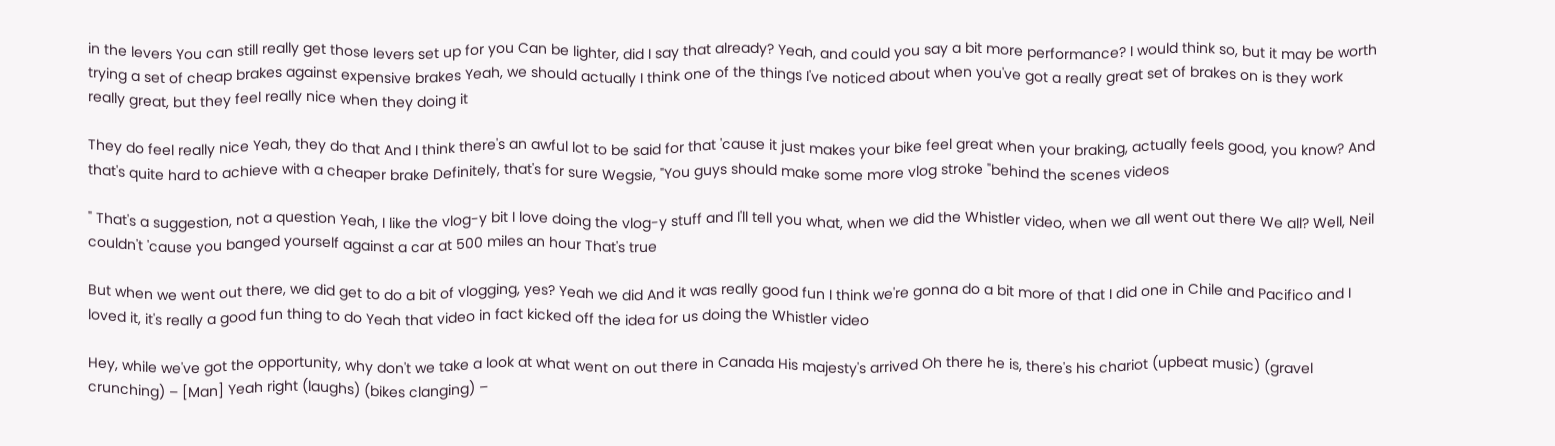in the levers You can still really get those levers set up for you Can be lighter, did I say that already? Yeah, and could you say a bit more performance? I would think so, but it may be worth trying a set of cheap brakes against expensive brakes Yeah, we should actually I think one of the things I've noticed about when you've got a really great set of brakes on is they work really great, but they feel really nice when they doing it

They do feel really nice Yeah, they do that And I think there's an awful lot to be said for that 'cause it just makes your bike feel great when your braking, actually feels good, you know? And that's quite hard to achieve with a cheaper brake Definitely, that's for sure Wegsie, "You guys should make some more vlog stroke "behind the scenes videos

" That's a suggestion, not a question Yeah, I like the vlog-y bit I love doing the vlog-y stuff and I'll tell you what, when we did the Whistler video, when we all went out there We all? Well, Neil couldn't 'cause you banged yourself against a car at 500 miles an hour That's true

But when we went out there, we did get to do a bit of vlogging, yes? Yeah we did And it was really good fun I think we're gonna do a bit more of that I did one in Chile and Pacifico and I loved it, it's really a good fun thing to do Yeah that video in fact kicked off the idea for us doing the Whistler video

Hey, while we've got the opportunity, why don't we take a look at what went on out there in Canada His majesty's arrived Oh there he is, there's his chariot (upbeat music) (gravel crunching) – [Man] Yeah right (laughs) (bikes clanging) –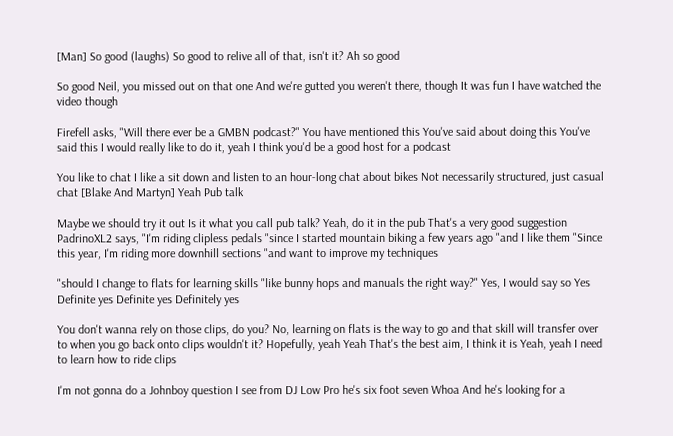[Man] So good (laughs) So good to relive all of that, isn't it? Ah so good

So good Neil, you missed out on that one And we're gutted you weren't there, though It was fun I have watched the video though

Firefell asks, "Will there ever be a GMBN podcast?" You have mentioned this You've said about doing this You've said this I would really like to do it, yeah I think you'd be a good host for a podcast

You like to chat I like a sit down and listen to an hour-long chat about bikes Not necessarily structured, just casual chat [Blake And Martyn] Yeah Pub talk

Maybe we should try it out Is it what you call pub talk? Yeah, do it in the pub That's a very good suggestion PadrinoXL2 says, "I'm riding clipless pedals "since I started mountain biking a few years ago "and I like them "Since this year, I'm riding more downhill sections "and want to improve my techniques

"should I change to flats for learning skills "like bunny hops and manuals the right way?" Yes, I would say so Yes Definite yes Definite yes Definitely yes

You don't wanna rely on those clips, do you? No, learning on flats is the way to go and that skill will transfer over to when you go back onto clips wouldn't it? Hopefully, yeah Yeah That's the best aim, I think it is Yeah, yeah I need to learn how to ride clips

I'm not gonna do a Johnboy question I see from DJ Low Pro he's six foot seven Whoa And he's looking for a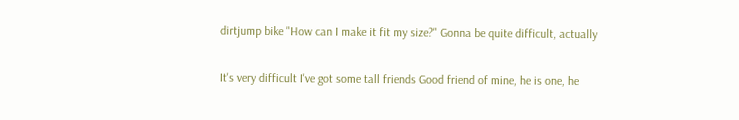dirtjump bike "How can I make it fit my size?" Gonna be quite difficult, actually

It's very difficult I've got some tall friends Good friend of mine, he is one, he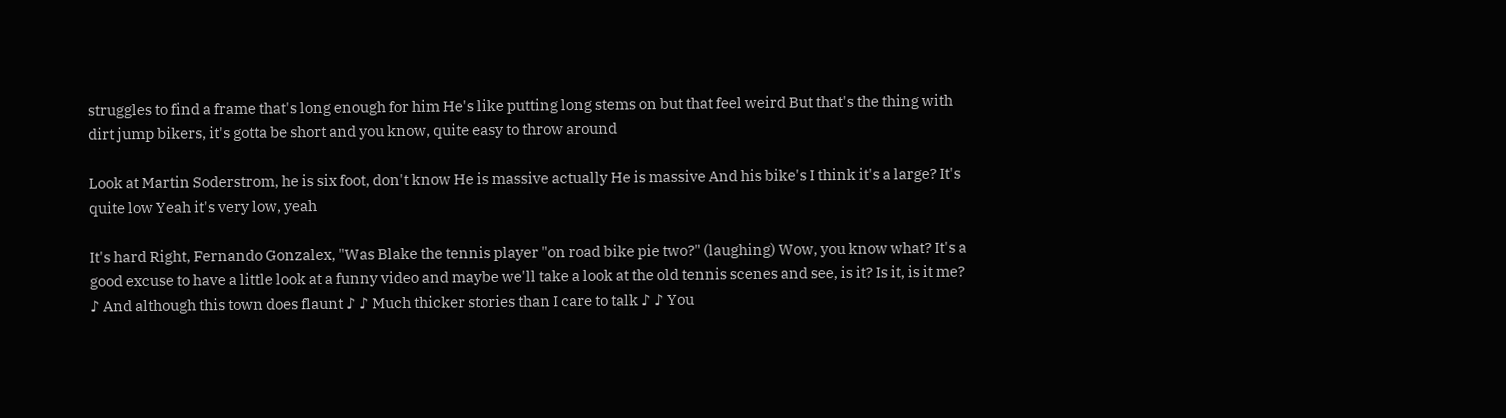struggles to find a frame that's long enough for him He's like putting long stems on but that feel weird But that's the thing with dirt jump bikers, it's gotta be short and you know, quite easy to throw around

Look at Martin Soderstrom, he is six foot, don't know He is massive actually He is massive And his bike's I think it's a large? It's quite low Yeah it's very low, yeah

It's hard Right, Fernando Gonzalex, "Was Blake the tennis player "on road bike pie two?" (laughing) Wow, you know what? It's a good excuse to have a little look at a funny video and maybe we'll take a look at the old tennis scenes and see, is it? Is it, is it me? ♪ And although this town does flaunt ♪ ♪ Much thicker stories than I care to talk ♪ ♪ You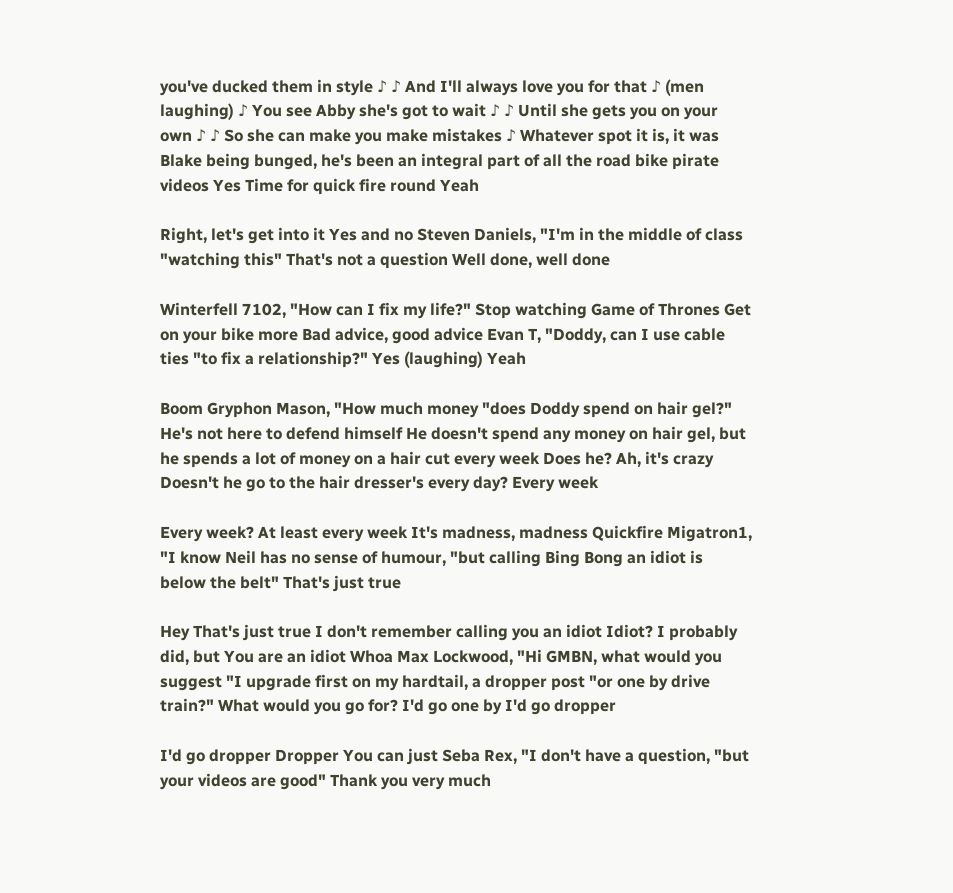you've ducked them in style ♪ ♪ And I'll always love you for that ♪ (men laughing) ♪ You see Abby she's got to wait ♪ ♪ Until she gets you on your own ♪ ♪ So she can make you make mistakes ♪ Whatever spot it is, it was Blake being bunged, he's been an integral part of all the road bike pirate videos Yes Time for quick fire round Yeah

Right, let's get into it Yes and no Steven Daniels, "I'm in the middle of class "watching this" That's not a question Well done, well done

Winterfell 7102, "How can I fix my life?" Stop watching Game of Thrones Get on your bike more Bad advice, good advice Evan T, "Doddy, can I use cable ties "to fix a relationship?" Yes (laughing) Yeah

Boom Gryphon Mason, "How much money "does Doddy spend on hair gel?" He's not here to defend himself He doesn't spend any money on hair gel, but he spends a lot of money on a hair cut every week Does he? Ah, it's crazy Doesn't he go to the hair dresser's every day? Every week

Every week? At least every week It's madness, madness Quickfire Migatron1, "I know Neil has no sense of humour, "but calling Bing Bong an idiot is below the belt" That's just true

Hey That's just true I don't remember calling you an idiot Idiot? I probably did, but You are an idiot Whoa Max Lockwood, "Hi GMBN, what would you suggest "I upgrade first on my hardtail, a dropper post "or one by drive train?" What would you go for? I'd go one by I'd go dropper

I'd go dropper Dropper You can just Seba Rex, "I don't have a question, "but your videos are good" Thank you very much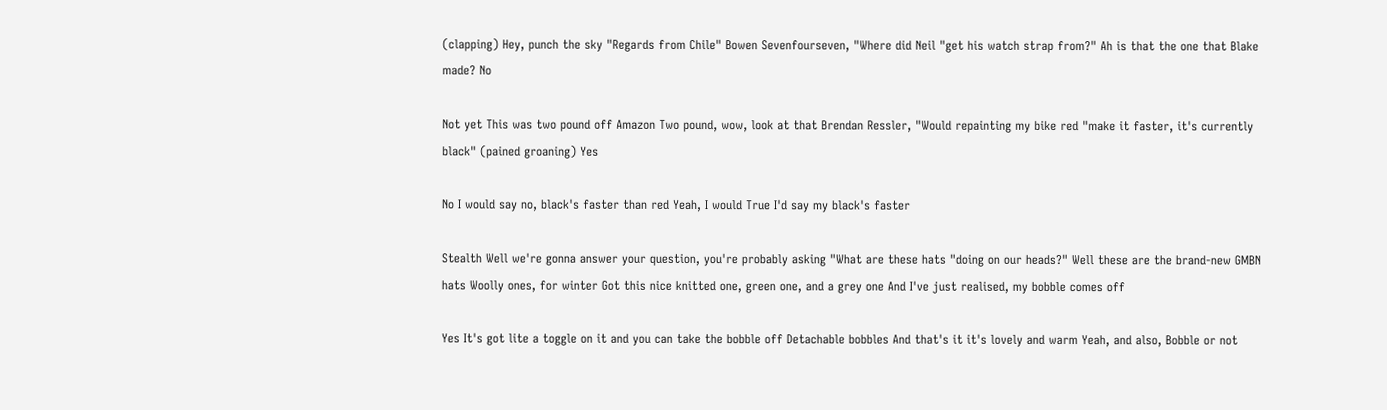(clapping) Hey, punch the sky "Regards from Chile" Bowen Sevenfourseven, "Where did Neil "get his watch strap from?" Ah is that the one that Blake made? No

Not yet This was two pound off Amazon Two pound, wow, look at that Brendan Ressler, "Would repainting my bike red "make it faster, it's currently black" (pained groaning) Yes

No I would say no, black's faster than red Yeah, I would True I'd say my black's faster

Stealth Well we're gonna answer your question, you're probably asking "What are these hats "doing on our heads?" Well these are the brand-new GMBN hats Woolly ones, for winter Got this nice knitted one, green one, and a grey one And I've just realised, my bobble comes off

Yes It's got lite a toggle on it and you can take the bobble off Detachable bobbles And that's it it's lovely and warm Yeah, and also, Bobble or not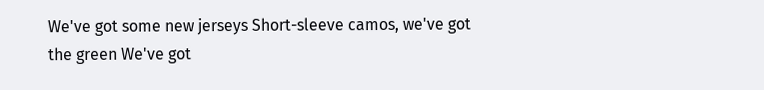We've got some new jerseys Short-sleeve camos, we've got the green We've got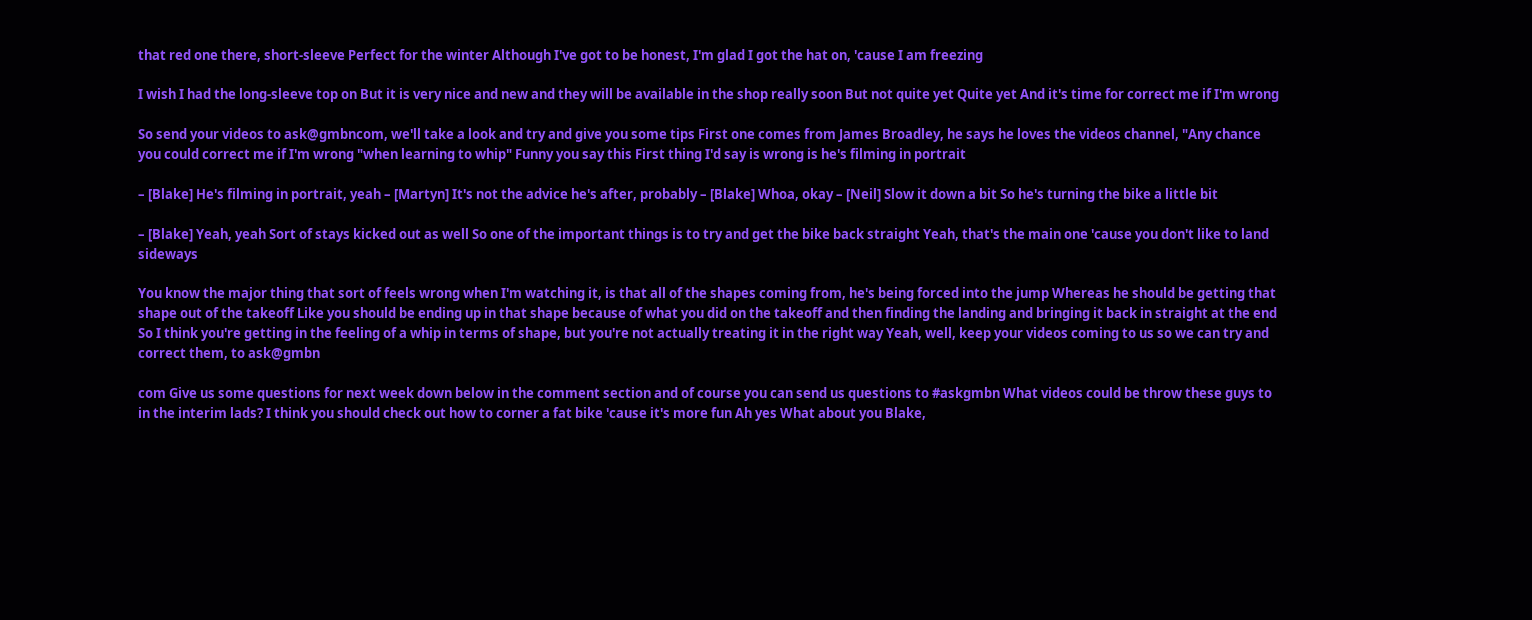that red one there, short-sleeve Perfect for the winter Although I've got to be honest, I'm glad I got the hat on, 'cause I am freezing

I wish I had the long-sleeve top on But it is very nice and new and they will be available in the shop really soon But not quite yet Quite yet And it's time for correct me if I'm wrong

So send your videos to ask@gmbncom, we'll take a look and try and give you some tips First one comes from James Broadley, he says he loves the videos channel, "Any chance you could correct me if I'm wrong "when learning to whip" Funny you say this First thing I'd say is wrong is he's filming in portrait

– [Blake] He's filming in portrait, yeah – [Martyn] It's not the advice he's after, probably – [Blake] Whoa, okay – [Neil] Slow it down a bit So he's turning the bike a little bit

– [Blake] Yeah, yeah Sort of stays kicked out as well So one of the important things is to try and get the bike back straight Yeah, that's the main one 'cause you don't like to land sideways

You know the major thing that sort of feels wrong when I'm watching it, is that all of the shapes coming from, he's being forced into the jump Whereas he should be getting that shape out of the takeoff Like you should be ending up in that shape because of what you did on the takeoff and then finding the landing and bringing it back in straight at the end So I think you're getting in the feeling of a whip in terms of shape, but you're not actually treating it in the right way Yeah, well, keep your videos coming to us so we can try and correct them, to ask@gmbn

com Give us some questions for next week down below in the comment section and of course you can send us questions to #askgmbn What videos could be throw these guys to in the interim lads? I think you should check out how to corner a fat bike 'cause it's more fun Ah yes What about you Blake,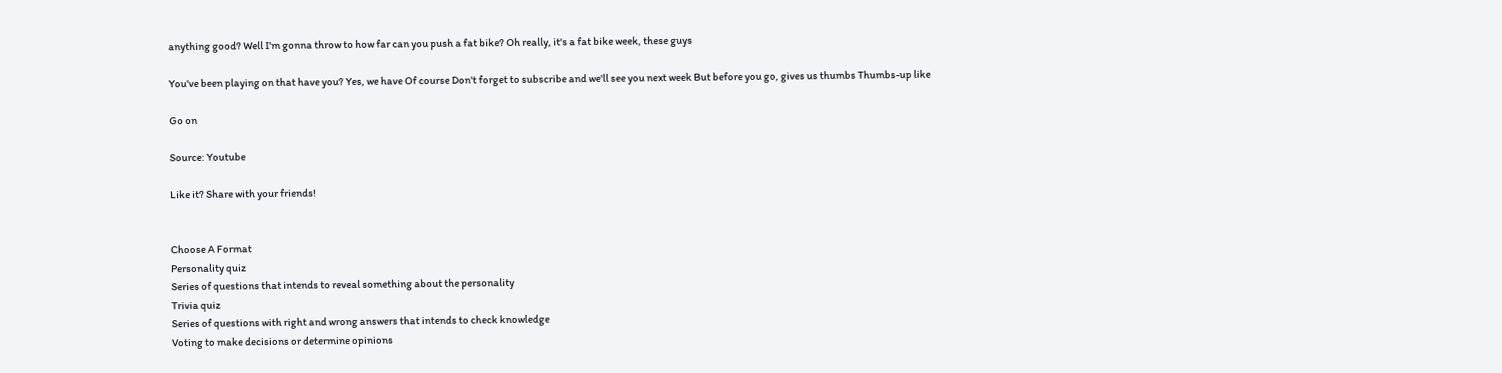anything good? Well I'm gonna throw to how far can you push a fat bike? Oh really, it's a fat bike week, these guys

You've been playing on that have you? Yes, we have Of course Don't forget to subscribe and we'll see you next week But before you go, gives us thumbs Thumbs-up like

Go on

Source: Youtube

Like it? Share with your friends!


Choose A Format
Personality quiz
Series of questions that intends to reveal something about the personality
Trivia quiz
Series of questions with right and wrong answers that intends to check knowledge
Voting to make decisions or determine opinions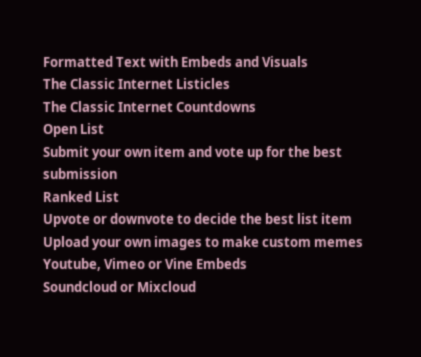Formatted Text with Embeds and Visuals
The Classic Internet Listicles
The Classic Internet Countdowns
Open List
Submit your own item and vote up for the best submission
Ranked List
Upvote or downvote to decide the best list item
Upload your own images to make custom memes
Youtube, Vimeo or Vine Embeds
Soundcloud or Mixcloud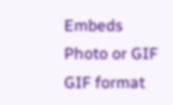Embeds
Photo or GIF
GIF format